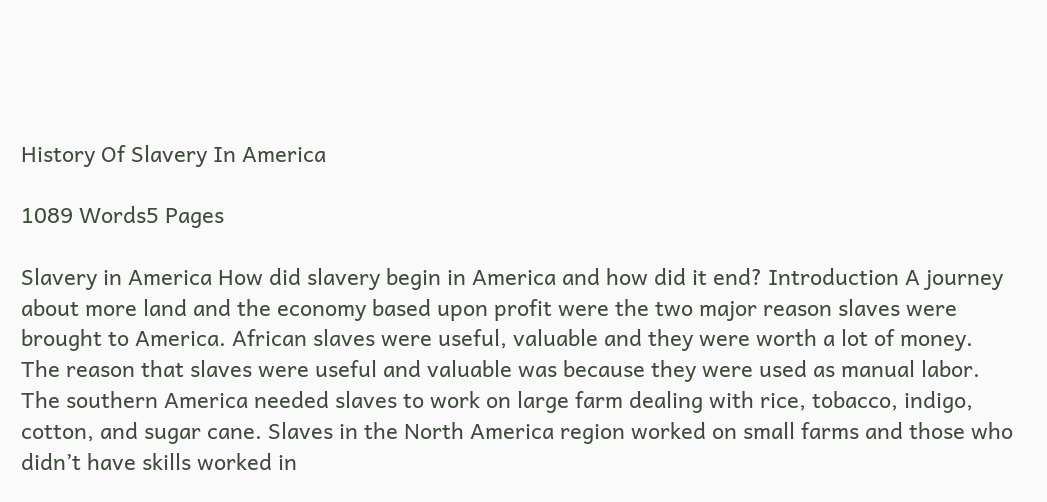History Of Slavery In America

1089 Words5 Pages

Slavery in America How did slavery begin in America and how did it end? Introduction A journey about more land and the economy based upon profit were the two major reason slaves were brought to America. African slaves were useful, valuable and they were worth a lot of money. The reason that slaves were useful and valuable was because they were used as manual labor. The southern America needed slaves to work on large farm dealing with rice, tobacco, indigo, cotton, and sugar cane. Slaves in the North America region worked on small farms and those who didn’t have skills worked in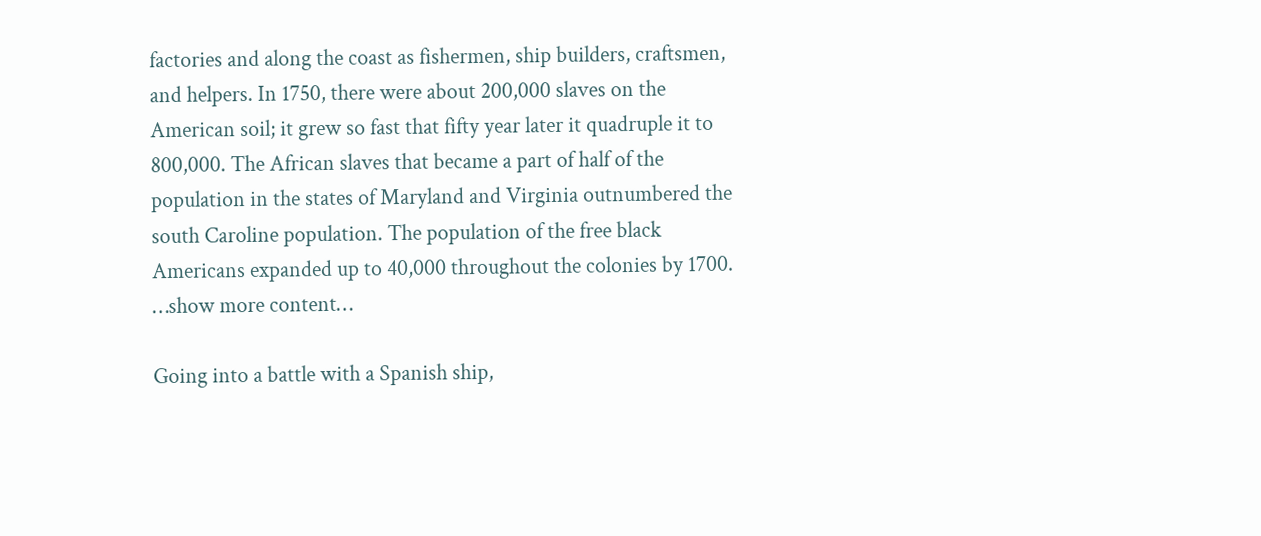factories and along the coast as fishermen, ship builders, craftsmen, and helpers. In 1750, there were about 200,000 slaves on the American soil; it grew so fast that fifty year later it quadruple it to 800,000. The African slaves that became a part of half of the population in the states of Maryland and Virginia outnumbered the south Caroline population. The population of the free black Americans expanded up to 40,000 throughout the colonies by 1700. …show more content…

Going into a battle with a Spanish ship,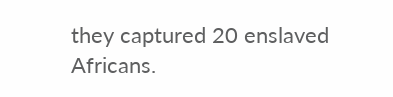they captured 20 enslaved Africans.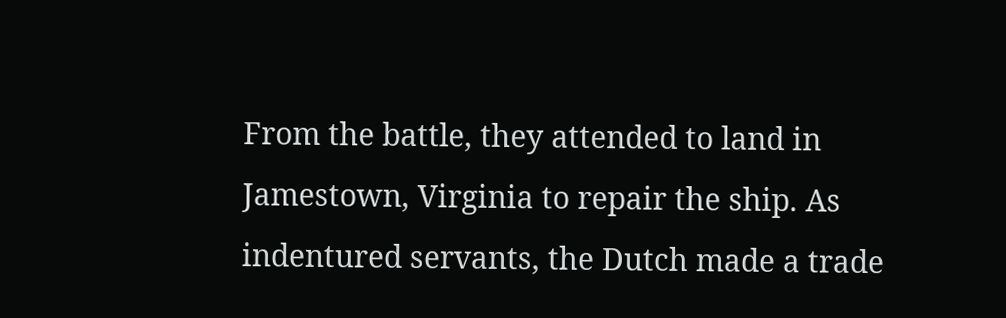From the battle, they attended to land in Jamestown, Virginia to repair the ship. As indentured servants, the Dutch made a trade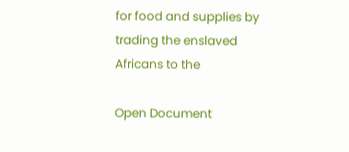for food and supplies by trading the enslaved Africans to the

Open Document